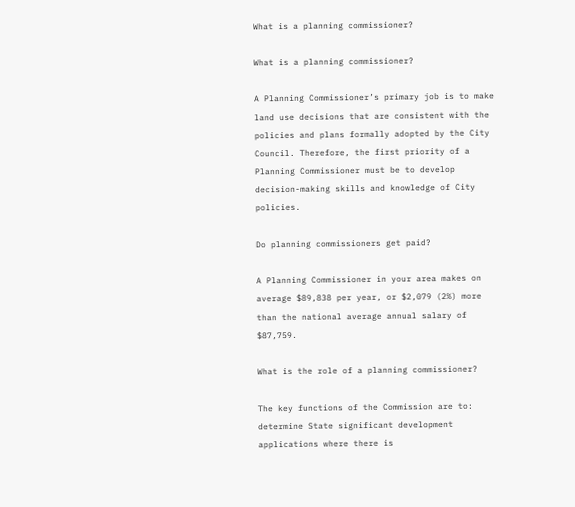What is a planning commissioner?

What is a planning commissioner?

A Planning Commissioner’s primary job is to make land use decisions that are consistent with the policies and plans formally adopted by the City Council. Therefore, the first priority of a Planning Commissioner must be to develop decision-making skills and knowledge of City policies.

Do planning commissioners get paid?

A Planning Commissioner in your area makes on average $89,838 per year, or $2,079 (2%) more than the national average annual salary of $87,759.

What is the role of a planning commissioner?

The key functions of the Commission are to: determine State significant development applications where there is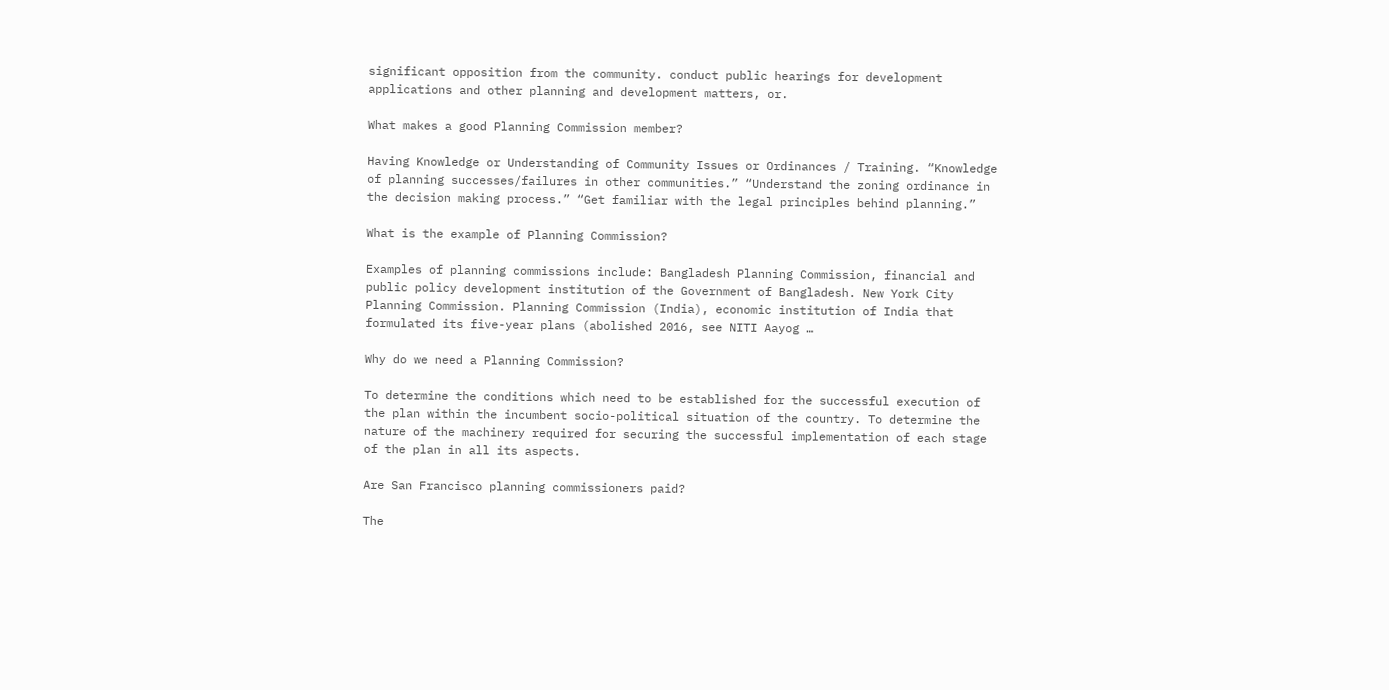significant opposition from the community. conduct public hearings for development applications and other planning and development matters, or.

What makes a good Planning Commission member?

Having Knowledge or Understanding of Community Issues or Ordinances / Training. “Knowledge of planning successes/failures in other communities.” “Understand the zoning ordinance in the decision making process.” “Get familiar with the legal principles behind planning.”

What is the example of Planning Commission?

Examples of planning commissions include: Bangladesh Planning Commission, financial and public policy development institution of the Government of Bangladesh. New York City Planning Commission. Planning Commission (India), economic institution of India that formulated its five-year plans (abolished 2016, see NITI Aayog …

Why do we need a Planning Commission?

To determine the conditions which need to be established for the successful execution of the plan within the incumbent socio-political situation of the country. To determine the nature of the machinery required for securing the successful implementation of each stage of the plan in all its aspects.

Are San Francisco planning commissioners paid?

The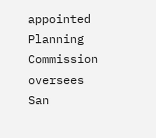appointed Planning Commission oversees San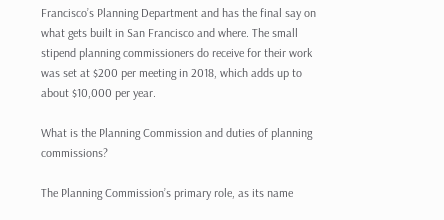Francisco’s Planning Department and has the final say on what gets built in San Francisco and where. The small stipend planning commissioners do receive for their work was set at $200 per meeting in 2018, which adds up to about $10,000 per year.

What is the Planning Commission and duties of planning commissions?

The Planning Commission’s primary role, as its name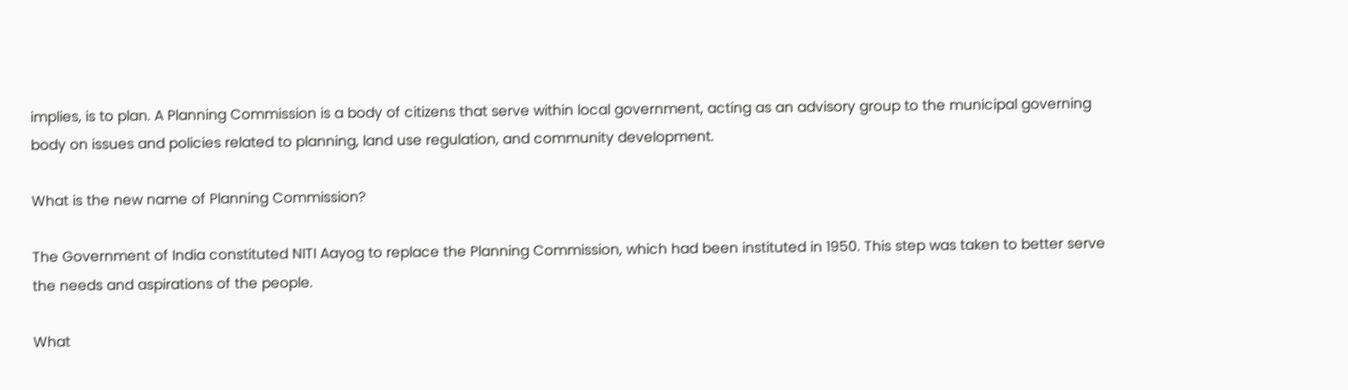implies, is to plan. A Planning Commission is a body of citizens that serve within local government, acting as an advisory group to the municipal governing body on issues and policies related to planning, land use regulation, and community development.

What is the new name of Planning Commission?

The Government of India constituted NITI Aayog to replace the Planning Commission, which had been instituted in 1950. This step was taken to better serve the needs and aspirations of the people.

What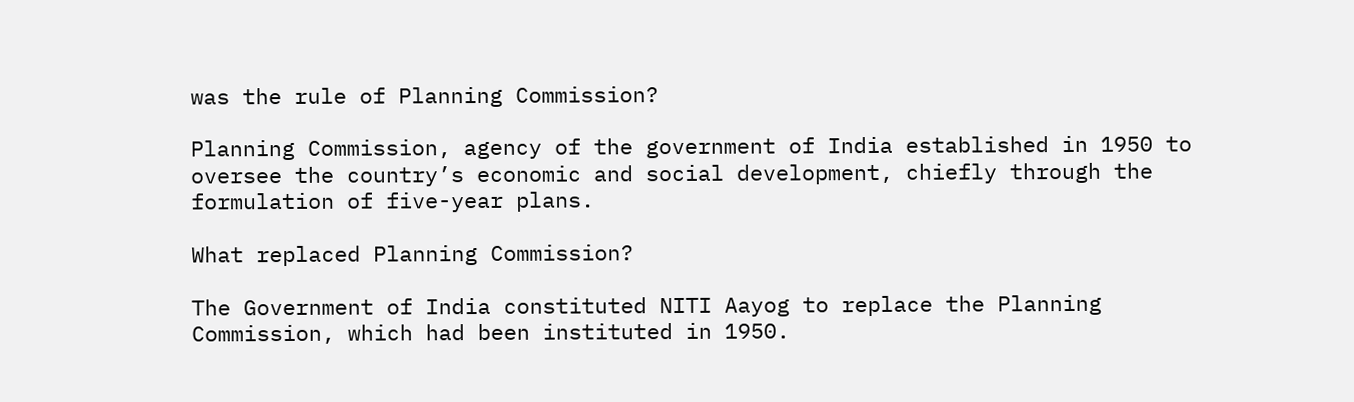was the rule of Planning Commission?

Planning Commission, agency of the government of India established in 1950 to oversee the country’s economic and social development, chiefly through the formulation of five-year plans.

What replaced Planning Commission?

The Government of India constituted NITI Aayog to replace the Planning Commission, which had been instituted in 1950.